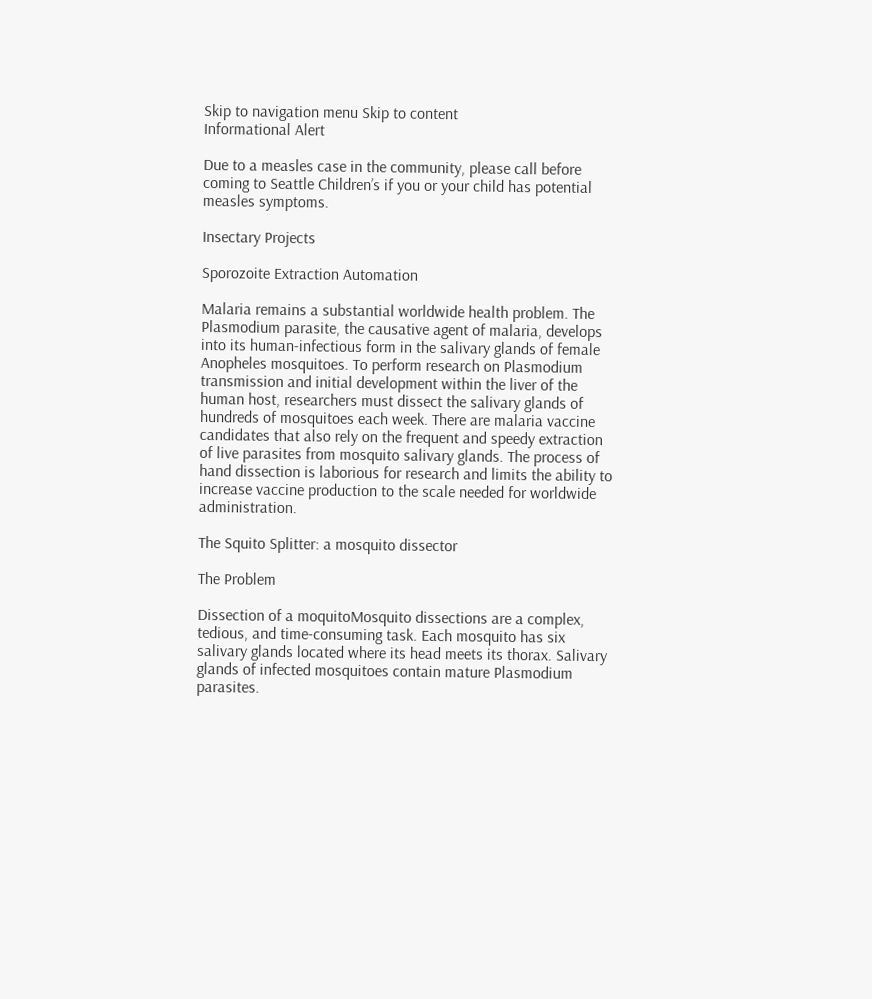Skip to navigation menu Skip to content
Informational Alert

Due to a measles case in the community, please call before coming to Seattle Children’s if you or your child has potential measles symptoms.

Insectary Projects

Sporozoite Extraction Automation

Malaria remains a substantial worldwide health problem. The Plasmodium parasite, the causative agent of malaria, develops into its human-infectious form in the salivary glands of female Anopheles mosquitoes. To perform research on Plasmodium transmission and initial development within the liver of the human host, researchers must dissect the salivary glands of hundreds of mosquitoes each week. There are malaria vaccine candidates that also rely on the frequent and speedy extraction of live parasites from mosquito salivary glands. The process of hand dissection is laborious for research and limits the ability to increase vaccine production to the scale needed for worldwide administration.

The Squito Splitter: a mosquito dissector

The Problem

Dissection of a moquitoMosquito dissections are a complex, tedious, and time-consuming task. Each mosquito has six salivary glands located where its head meets its thorax. Salivary glands of infected mosquitoes contain mature Plasmodium parasites.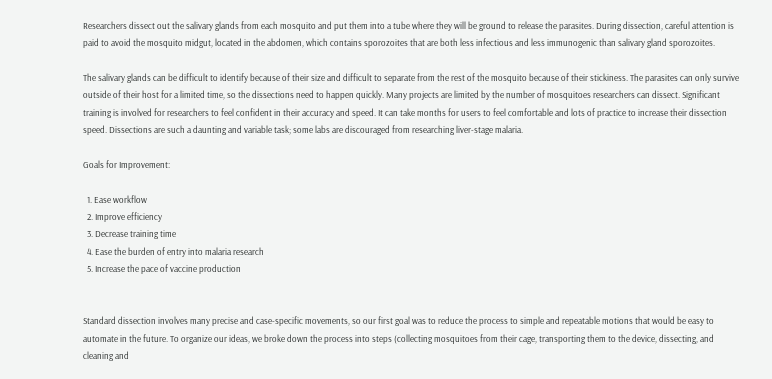Researchers dissect out the salivary glands from each mosquito and put them into a tube where they will be ground to release the parasites. During dissection, careful attention is paid to avoid the mosquito midgut, located in the abdomen, which contains sporozoites that are both less infectious and less immunogenic than salivary gland sporozoites.

The salivary glands can be difficult to identify because of their size and difficult to separate from the rest of the mosquito because of their stickiness. The parasites can only survive outside of their host for a limited time, so the dissections need to happen quickly. Many projects are limited by the number of mosquitoes researchers can dissect. Significant training is involved for researchers to feel confident in their accuracy and speed. It can take months for users to feel comfortable and lots of practice to increase their dissection speed. Dissections are such a daunting and variable task; some labs are discouraged from researching liver-stage malaria.

Goals for Improvement:

  1. Ease workflow
  2. Improve efficiency
  3. Decrease training time
  4. Ease the burden of entry into malaria research
  5. Increase the pace of vaccine production


Standard dissection involves many precise and case-specific movements, so our first goal was to reduce the process to simple and repeatable motions that would be easy to automate in the future. To organize our ideas, we broke down the process into steps (collecting mosquitoes from their cage, transporting them to the device, dissecting, and cleaning and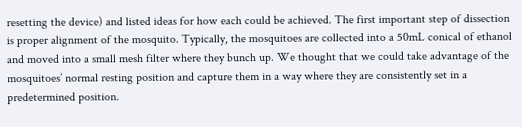resetting the device) and listed ideas for how each could be achieved. The first important step of dissection is proper alignment of the mosquito. Typically, the mosquitoes are collected into a 50mL conical of ethanol and moved into a small mesh filter where they bunch up. We thought that we could take advantage of the mosquitoes’ normal resting position and capture them in a way where they are consistently set in a predetermined position.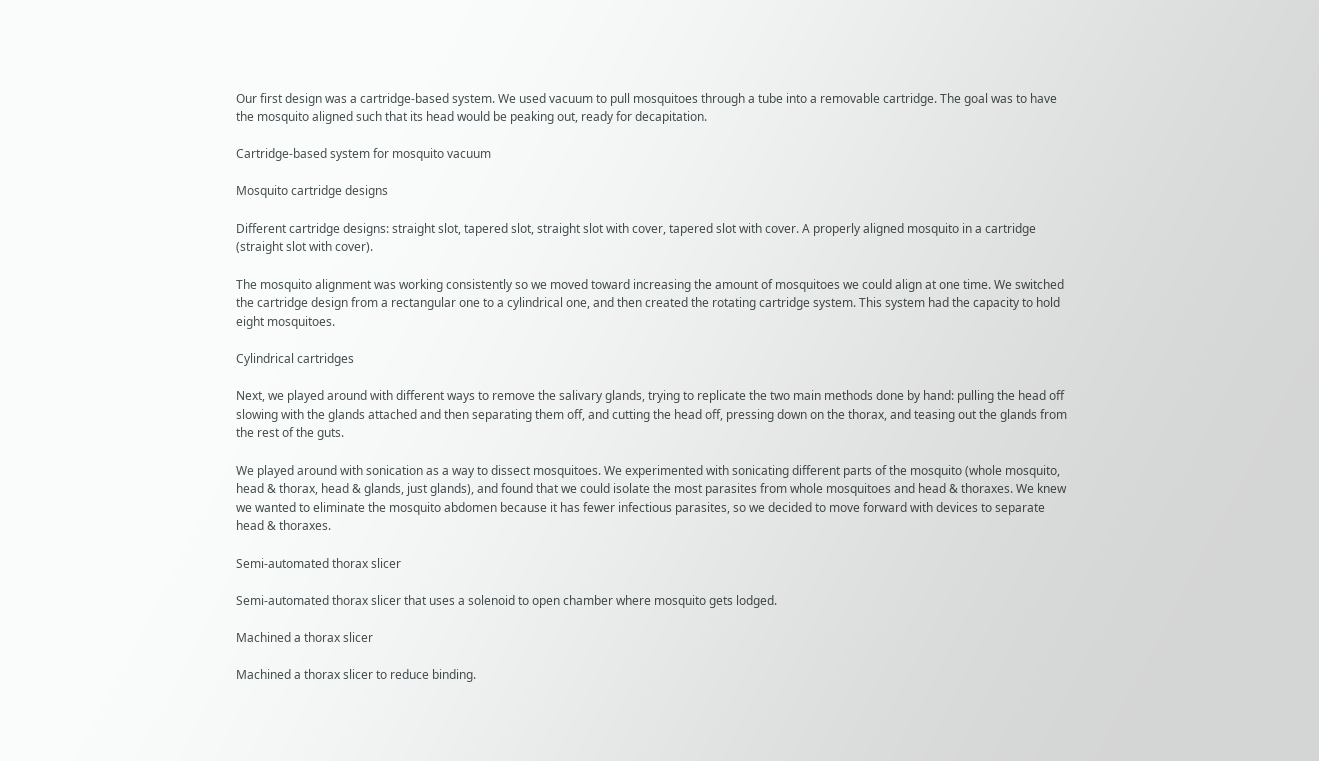Our first design was a cartridge-based system. We used vacuum to pull mosquitoes through a tube into a removable cartridge. The goal was to have the mosquito aligned such that its head would be peaking out, ready for decapitation.

Cartridge-based system for mosquito vacuum

Mosquito cartridge designs

Different cartridge designs: straight slot, tapered slot, straight slot with cover, tapered slot with cover. A properly aligned mosquito in a cartridge (straight slot with cover).

The mosquito alignment was working consistently so we moved toward increasing the amount of mosquitoes we could align at one time. We switched the cartridge design from a rectangular one to a cylindrical one, and then created the rotating cartridge system. This system had the capacity to hold eight mosquitoes.

Cylindrical cartridges

Next, we played around with different ways to remove the salivary glands, trying to replicate the two main methods done by hand: pulling the head off slowing with the glands attached and then separating them off, and cutting the head off, pressing down on the thorax, and teasing out the glands from the rest of the guts.

We played around with sonication as a way to dissect mosquitoes. We experimented with sonicating different parts of the mosquito (whole mosquito, head & thorax, head & glands, just glands), and found that we could isolate the most parasites from whole mosquitoes and head & thoraxes. We knew we wanted to eliminate the mosquito abdomen because it has fewer infectious parasites, so we decided to move forward with devices to separate head & thoraxes.

Semi-automated thorax slicer

Semi-automated thorax slicer that uses a solenoid to open chamber where mosquito gets lodged.

Machined a thorax slicer

Machined a thorax slicer to reduce binding.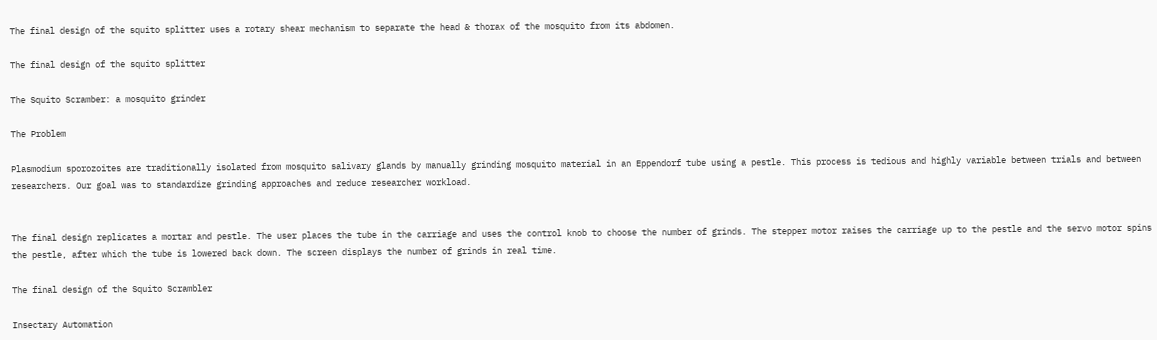The final design of the squito splitter uses a rotary shear mechanism to separate the head & thorax of the mosquito from its abdomen.

The final design of the squito splitter

The Squito Scramber: a mosquito grinder

The Problem

Plasmodium sporozoites are traditionally isolated from mosquito salivary glands by manually grinding mosquito material in an Eppendorf tube using a pestle. This process is tedious and highly variable between trials and between researchers. Our goal was to standardize grinding approaches and reduce researcher workload.


The final design replicates a mortar and pestle. The user places the tube in the carriage and uses the control knob to choose the number of grinds. The stepper motor raises the carriage up to the pestle and the servo motor spins the pestle, after which the tube is lowered back down. The screen displays the number of grinds in real time.

The final design of the Squito Scrambler

Insectary Automation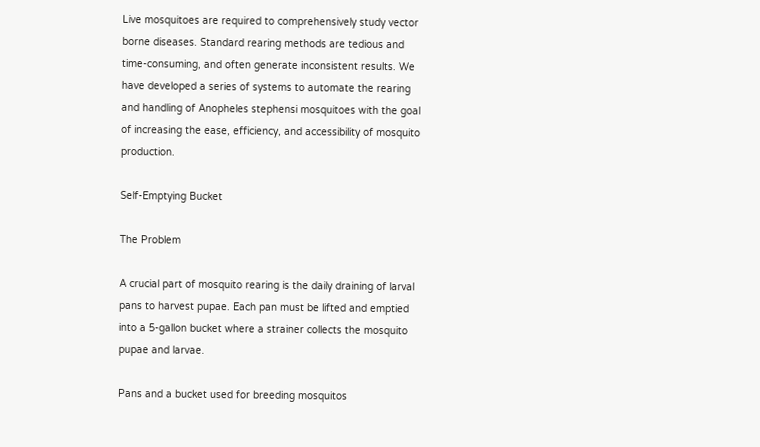Live mosquitoes are required to comprehensively study vector borne diseases. Standard rearing methods are tedious and time-consuming, and often generate inconsistent results. We have developed a series of systems to automate the rearing and handling of Anopheles stephensi mosquitoes with the goal of increasing the ease, efficiency, and accessibility of mosquito production.

Self-Emptying Bucket

The Problem

A crucial part of mosquito rearing is the daily draining of larval pans to harvest pupae. Each pan must be lifted and emptied into a 5-gallon bucket where a strainer collects the mosquito pupae and larvae.

Pans and a bucket used for breeding mosquitos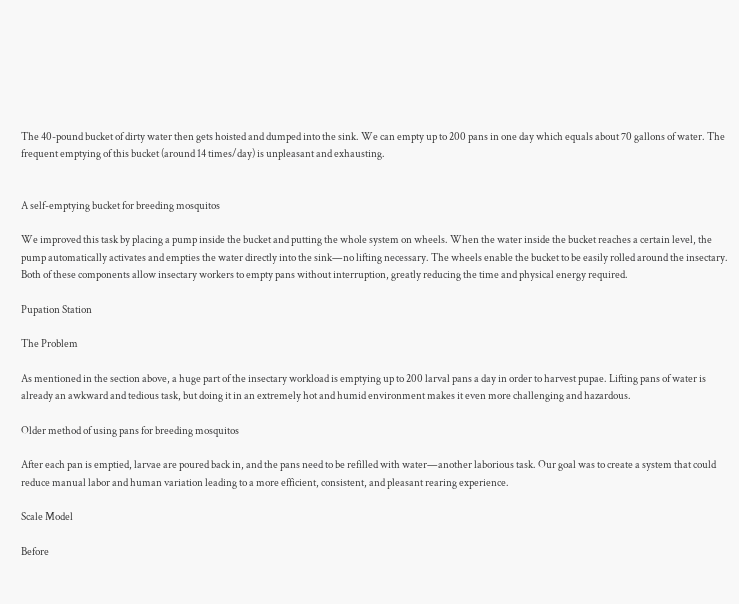The 40-pound bucket of dirty water then gets hoisted and dumped into the sink. We can empty up to 200 pans in one day which equals about 70 gallons of water. The frequent emptying of this bucket (around 14 times/day) is unpleasant and exhausting.


A self-emptying bucket for breeding mosquitos

We improved this task by placing a pump inside the bucket and putting the whole system on wheels. When the water inside the bucket reaches a certain level, the pump automatically activates and empties the water directly into the sink—no lifting necessary. The wheels enable the bucket to be easily rolled around the insectary. Both of these components allow insectary workers to empty pans without interruption, greatly reducing the time and physical energy required.

Pupation Station

The Problem

As mentioned in the section above, a huge part of the insectary workload is emptying up to 200 larval pans a day in order to harvest pupae. Lifting pans of water is already an awkward and tedious task, but doing it in an extremely hot and humid environment makes it even more challenging and hazardous.

Older method of using pans for breeding mosquitos

After each pan is emptied, larvae are poured back in, and the pans need to be refilled with water—another laborious task. Our goal was to create a system that could reduce manual labor and human variation leading to a more efficient, consistent, and pleasant rearing experience.

Scale Model

Before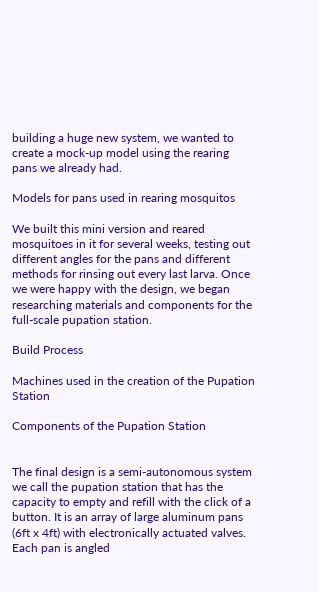building a huge new system, we wanted to create a mock-up model using the rearing pans we already had.

Models for pans used in rearing mosquitos

We built this mini version and reared mosquitoes in it for several weeks, testing out different angles for the pans and different methods for rinsing out every last larva. Once we were happy with the design, we began researching materials and components for the full-scale pupation station.

Build Process

Machines used in the creation of the Pupation Station

Components of the Pupation Station


The final design is a semi-autonomous system we call the pupation station that has the capacity to empty and refill with the click of a button. It is an array of large aluminum pans (6ft x 4ft) with electronically actuated valves. Each pan is angled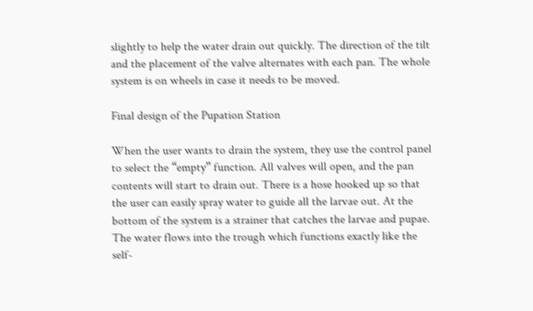slightly to help the water drain out quickly. The direction of the tilt and the placement of the valve alternates with each pan. The whole system is on wheels in case it needs to be moved.

Final design of the Pupation Station

When the user wants to drain the system, they use the control panel to select the “empty” function. All valves will open, and the pan contents will start to drain out. There is a hose hooked up so that the user can easily spray water to guide all the larvae out. At the bottom of the system is a strainer that catches the larvae and pupae. The water flows into the trough which functions exactly like the self-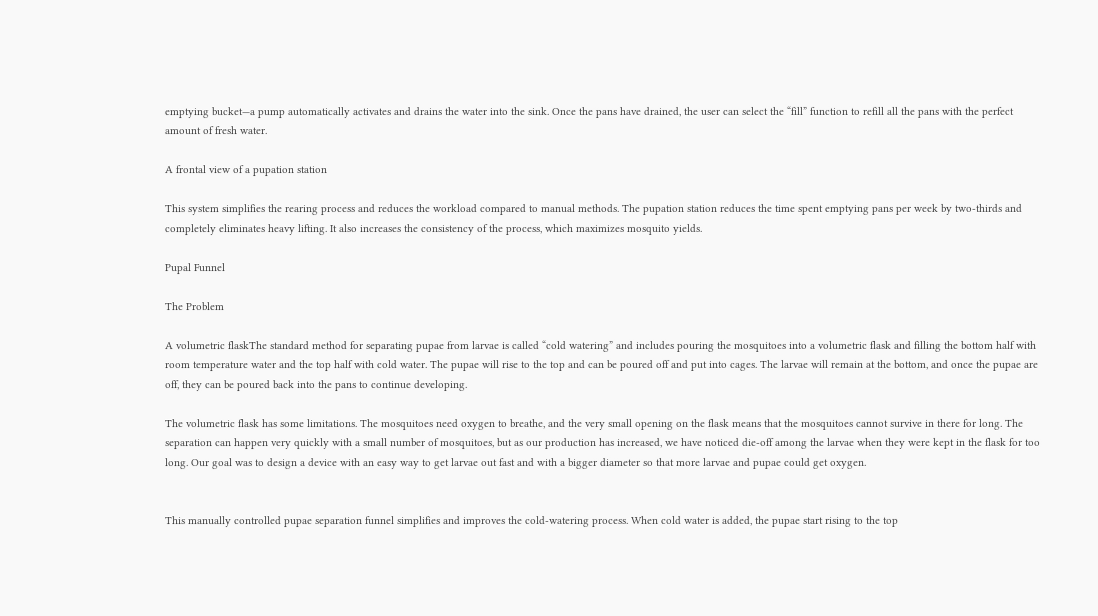emptying bucket—a pump automatically activates and drains the water into the sink. Once the pans have drained, the user can select the “fill” function to refill all the pans with the perfect amount of fresh water.

A frontal view of a pupation station

This system simplifies the rearing process and reduces the workload compared to manual methods. The pupation station reduces the time spent emptying pans per week by two-thirds and completely eliminates heavy lifting. It also increases the consistency of the process, which maximizes mosquito yields.

Pupal Funnel

The Problem

A volumetric flaskThe standard method for separating pupae from larvae is called “cold watering” and includes pouring the mosquitoes into a volumetric flask and filling the bottom half with room temperature water and the top half with cold water. The pupae will rise to the top and can be poured off and put into cages. The larvae will remain at the bottom, and once the pupae are off, they can be poured back into the pans to continue developing.

The volumetric flask has some limitations. The mosquitoes need oxygen to breathe, and the very small opening on the flask means that the mosquitoes cannot survive in there for long. The separation can happen very quickly with a small number of mosquitoes, but as our production has increased, we have noticed die-off among the larvae when they were kept in the flask for too long. Our goal was to design a device with an easy way to get larvae out fast and with a bigger diameter so that more larvae and pupae could get oxygen.


This manually controlled pupae separation funnel simplifies and improves the cold-watering process. When cold water is added, the pupae start rising to the top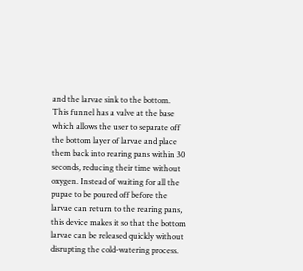and the larvae sink to the bottom. This funnel has a valve at the base which allows the user to separate off the bottom layer of larvae and place them back into rearing pans within 30 seconds, reducing their time without oxygen. Instead of waiting for all the pupae to be poured off before the larvae can return to the rearing pans, this device makes it so that the bottom larvae can be released quickly without disrupting the cold-watering process.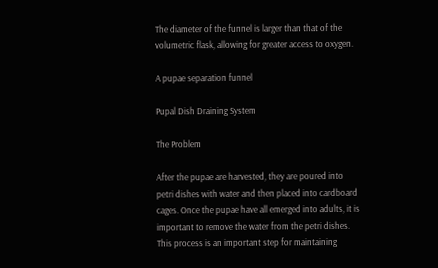The diameter of the funnel is larger than that of the volumetric flask, allowing for greater access to oxygen.

A pupae separation funnel

Pupal Dish Draining System

The Problem

After the pupae are harvested, they are poured into petri dishes with water and then placed into cardboard cages. Once the pupae have all emerged into adults, it is important to remove the water from the petri dishes. This process is an important step for maintaining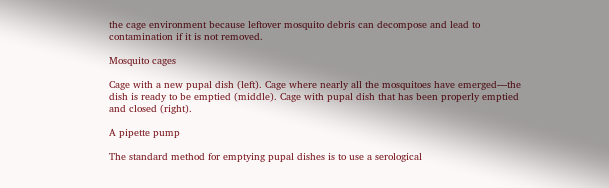the cage environment because leftover mosquito debris can decompose and lead to contamination if it is not removed.

Mosquito cages

Cage with a new pupal dish (left). Cage where nearly all the mosquitoes have emerged—the dish is ready to be emptied (middle). Cage with pupal dish that has been properly emptied and closed (right).

A pipette pump

The standard method for emptying pupal dishes is to use a serological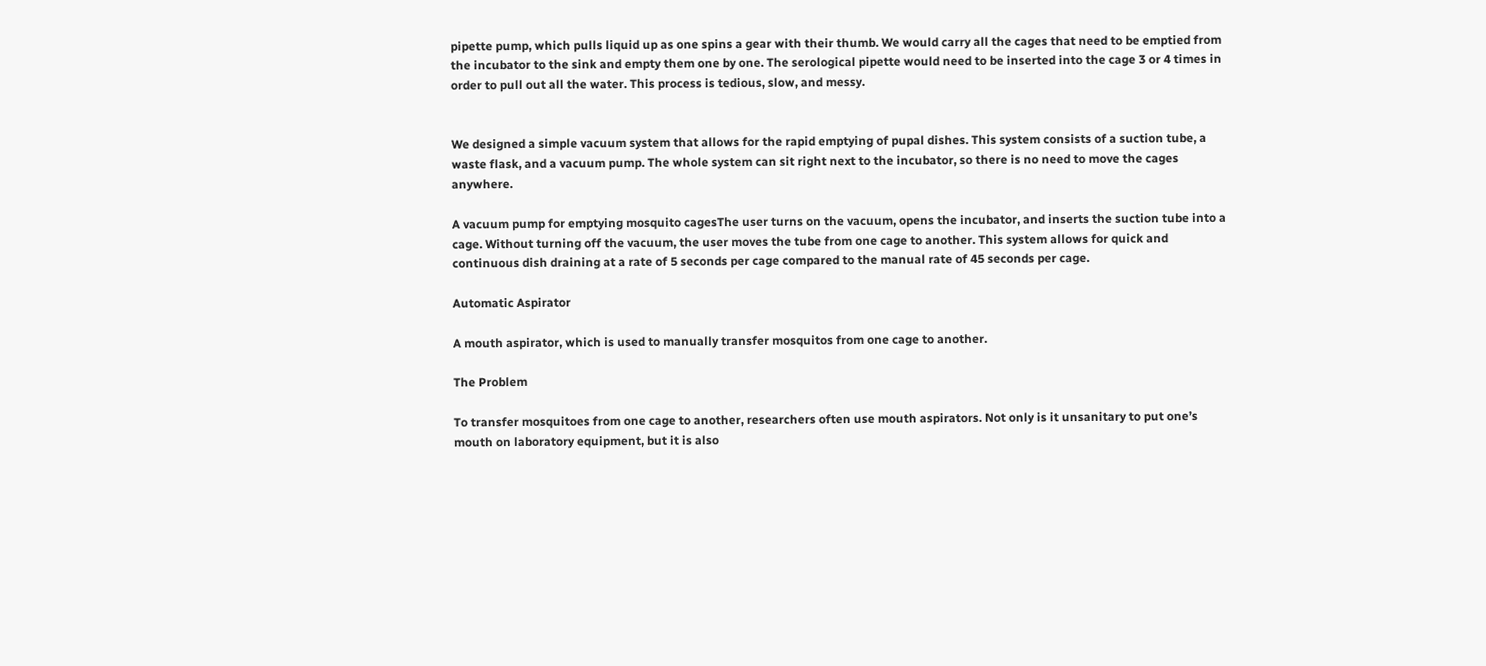pipette pump, which pulls liquid up as one spins a gear with their thumb. We would carry all the cages that need to be emptied from the incubator to the sink and empty them one by one. The serological pipette would need to be inserted into the cage 3 or 4 times in order to pull out all the water. This process is tedious, slow, and messy.


We designed a simple vacuum system that allows for the rapid emptying of pupal dishes. This system consists of a suction tube, a waste flask, and a vacuum pump. The whole system can sit right next to the incubator, so there is no need to move the cages anywhere.

A vacuum pump for emptying mosquito cagesThe user turns on the vacuum, opens the incubator, and inserts the suction tube into a cage. Without turning off the vacuum, the user moves the tube from one cage to another. This system allows for quick and continuous dish draining at a rate of 5 seconds per cage compared to the manual rate of 45 seconds per cage.

Automatic Aspirator

A mouth aspirator, which is used to manually transfer mosquitos from one cage to another.

The Problem

To transfer mosquitoes from one cage to another, researchers often use mouth aspirators. Not only is it unsanitary to put one’s mouth on laboratory equipment, but it is also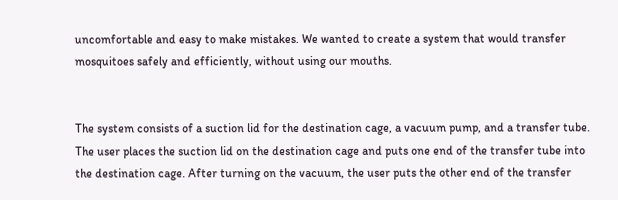uncomfortable and easy to make mistakes. We wanted to create a system that would transfer mosquitoes safely and efficiently, without using our mouths.


The system consists of a suction lid for the destination cage, a vacuum pump, and a transfer tube. The user places the suction lid on the destination cage and puts one end of the transfer tube into the destination cage. After turning on the vacuum, the user puts the other end of the transfer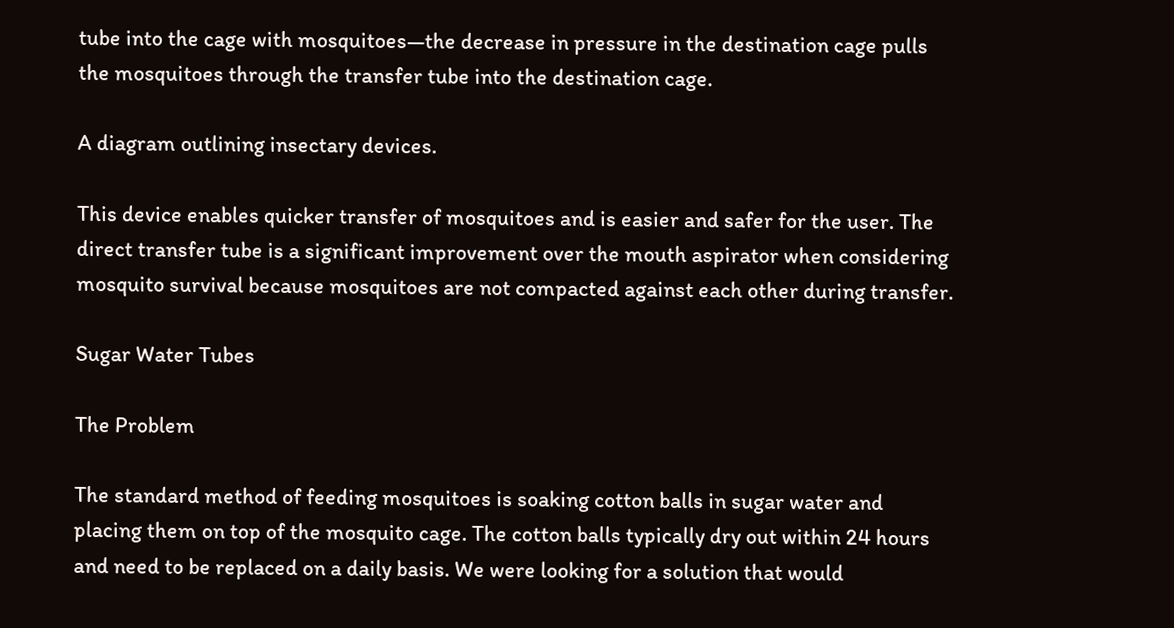tube into the cage with mosquitoes—the decrease in pressure in the destination cage pulls the mosquitoes through the transfer tube into the destination cage.

A diagram outlining insectary devices.

This device enables quicker transfer of mosquitoes and is easier and safer for the user. The direct transfer tube is a significant improvement over the mouth aspirator when considering mosquito survival because mosquitoes are not compacted against each other during transfer.

Sugar Water Tubes

The Problem

The standard method of feeding mosquitoes is soaking cotton balls in sugar water and placing them on top of the mosquito cage. The cotton balls typically dry out within 24 hours and need to be replaced on a daily basis. We were looking for a solution that would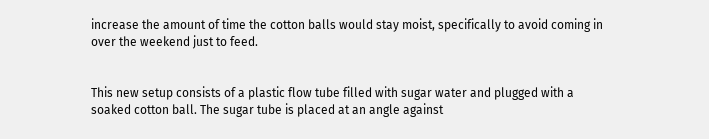increase the amount of time the cotton balls would stay moist, specifically to avoid coming in over the weekend just to feed.


This new setup consists of a plastic flow tube filled with sugar water and plugged with a soaked cotton ball. The sugar tube is placed at an angle against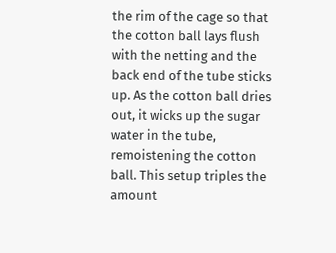the rim of the cage so that the cotton ball lays flush with the netting and the back end of the tube sticks up. As the cotton ball dries out, it wicks up the sugar water in the tube, remoistening the cotton ball. This setup triples the amount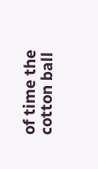of time the cotton ball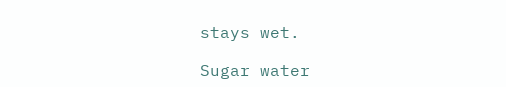stays wet.

Sugar water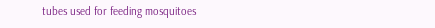tubes used for feeding mosquitoes